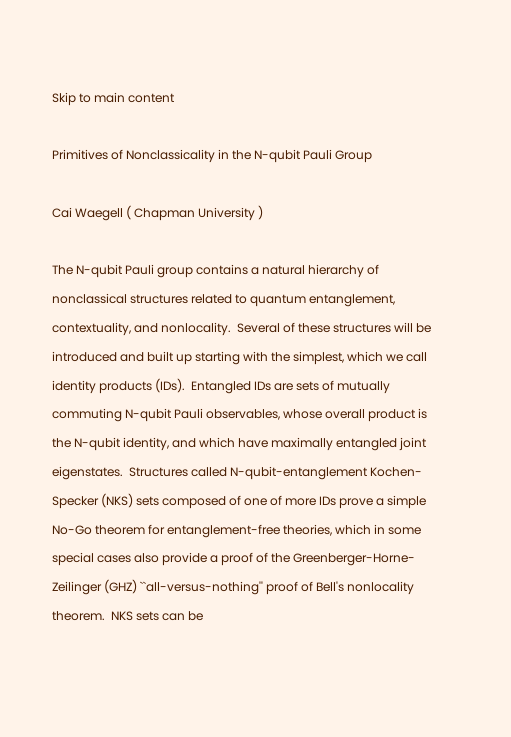Skip to main content

Primitives of Nonclassicality in the N-qubit Pauli Group

Cai Waegell ( Chapman University )

The N-qubit Pauli group contains a natural hierarchy of nonclassical structures related to quantum entanglement, contextuality, and nonlocality.  Several of these structures will be introduced and built up starting with the simplest, which we call identity products (IDs).  Entangled IDs are sets of mutually commuting N-qubit Pauli observables, whose overall product is the N-qubit identity, and which have maximally entangled joint eigenstates.  Structures called N-qubit-entanglement Kochen-Specker (NKS) sets composed of one of more IDs prove a simple No-Go theorem for entanglement-free theories, which in some special cases also provide a proof of the Greenberger-Horne-Zeilinger (GHZ) ``all-versus-nothing'' proof of Bell's nonlocality theorem.  NKS sets can be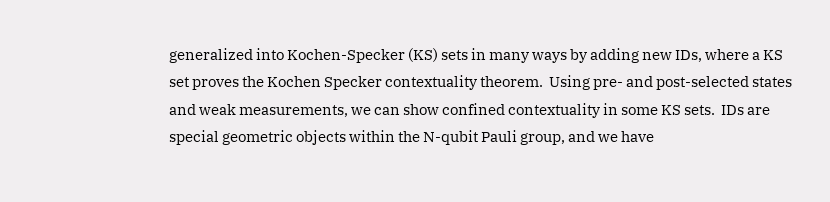generalized into Kochen-Specker (KS) sets in many ways by adding new IDs, where a KS set proves the Kochen Specker contextuality theorem.  Using pre- and post-selected states and weak measurements, we can show confined contextuality in some KS sets.  IDs are special geometric objects within the N-qubit Pauli group, and we have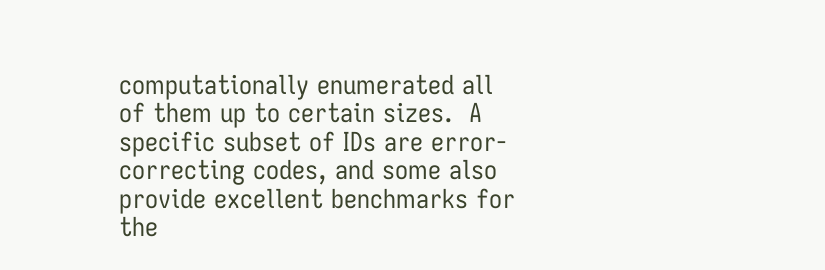computationally enumerated all of them up to certain sizes.  A specific subset of IDs are error-correcting codes, and some also provide excellent benchmarks for the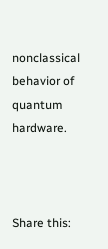nonclassical behavior of quantum hardware.



Share this: